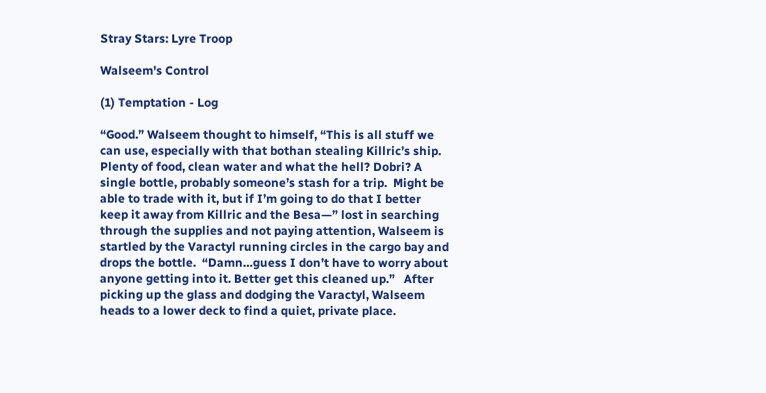Stray Stars: Lyre Troop

Walseem's Control

(1) Temptation - Log

“Good.” Walseem thought to himself, “This is all stuff we can use, especially with that bothan stealing Killric’s ship.  Plenty of food, clean water and what the hell? Dobri? A single bottle, probably someone’s stash for a trip.  Might be able to trade with it, but if I’m going to do that I better keep it away from Killric and the Besa—” lost in searching through the supplies and not paying attention, Walseem is startled by the Varactyl running circles in the cargo bay and drops the bottle.  “Damn…guess I don’t have to worry about anyone getting into it. Better get this cleaned up.”   After picking up the glass and dodging the Varactyl, Walseem heads to a lower deck to find a quiet, private place.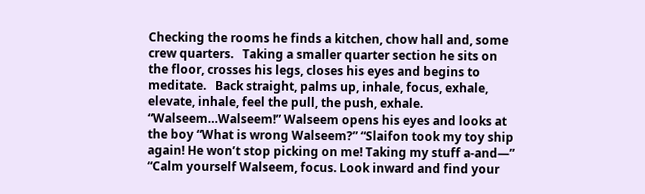Checking the rooms he finds a kitchen, chow hall and, some crew quarters.   Taking a smaller quarter section he sits on the floor, crosses his legs, closes his eyes and begins to meditate.   Back straight, palms up, inhale, focus, exhale, elevate, inhale, feel the pull, the push, exhale.       “Walseem…Walseem!” Walseem opens his eyes and looks at the boy “What is wrong Walseem?” “Slaifon took my toy ship again! He won’t stop picking on me! Taking my stuff a-and—” “Calm yourself Walseem, focus. Look inward and find your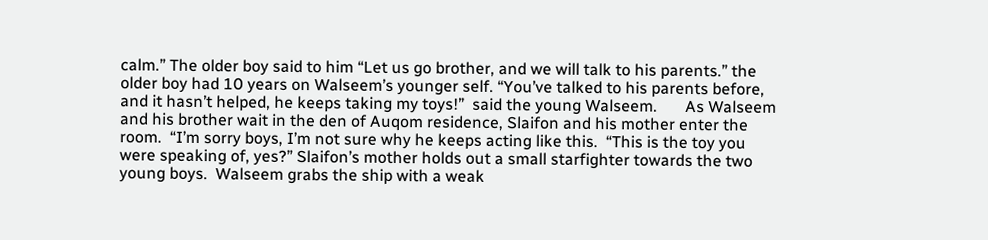calm.” The older boy said to him “Let us go brother, and we will talk to his parents.” the older boy had 10 years on Walseem’s younger self. “You’ve talked to his parents before, and it hasn’t helped, he keeps taking my toys!”  said the young Walseem.       As Walseem and his brother wait in the den of Auqom residence, Slaifon and his mother enter the room.  “I’m sorry boys, I’m not sure why he keeps acting like this.  “This is the toy you were speaking of, yes?” Slaifon’s mother holds out a small starfighter towards the two young boys.  Walseem grabs the ship with a weak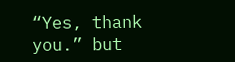“Yes, thank you.” but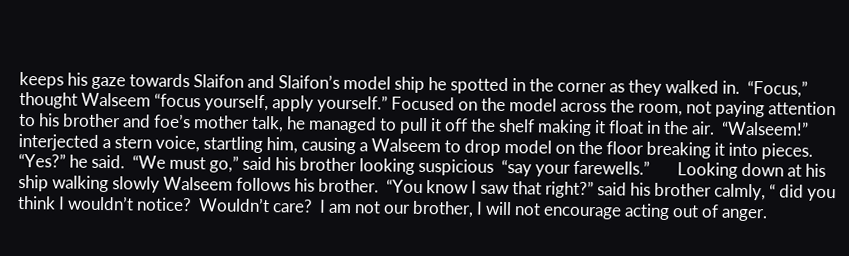keeps his gaze towards Slaifon and Slaifon’s model ship he spotted in the corner as they walked in.  “Focus,” thought Walseem “focus yourself, apply yourself.” Focused on the model across the room, not paying attention to his brother and foe’s mother talk, he managed to pull it off the shelf making it float in the air.  “Walseem!” interjected a stern voice, startling him, causing a Walseem to drop model on the floor breaking it into pieces.  “Yes?” he said.  “We must go,” said his brother looking suspicious  “say your farewells.”       Looking down at his ship walking slowly Walseem follows his brother.  “You know I saw that right?” said his brother calmly, “ did you think I wouldn’t notice?  Wouldn’t care?  I am not our brother, I will not encourage acting out of anger.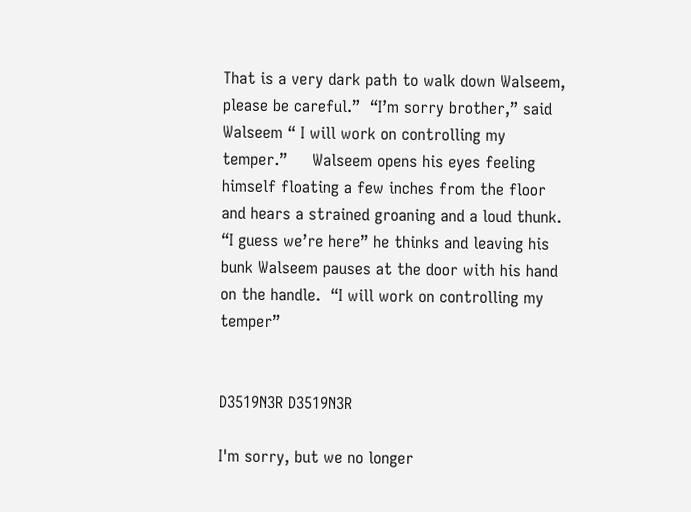That is a very dark path to walk down Walseem, please be careful.”  “I’m sorry brother,” said Walseem “ I will work on controlling my temper.”     Walseem opens his eyes feeling himself floating a few inches from the floor and hears a strained groaning and a loud thunk.  “I guess we’re here” he thinks and leaving his bunk Walseem pauses at the door with his hand on the handle.  “I will work on controlling my temper”


D3519N3R D3519N3R

I'm sorry, but we no longer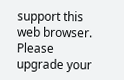support this web browser. Please upgrade your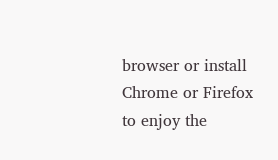browser or install Chrome or Firefox to enjoy the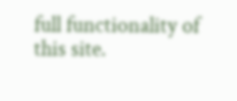full functionality of this site.